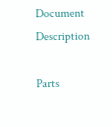Document Description

Parts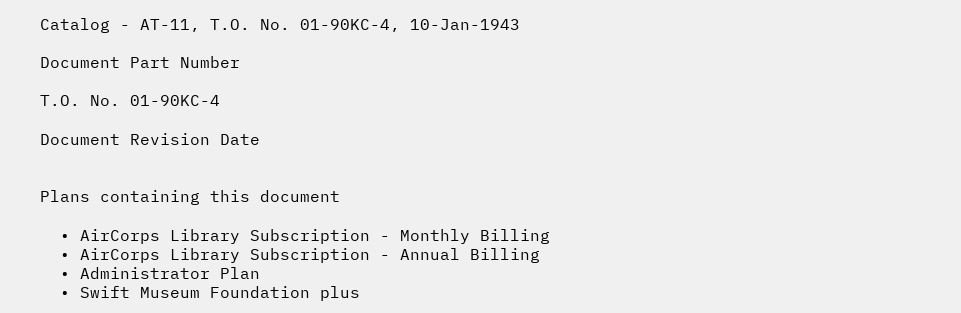Catalog - AT-11, T.O. No. 01-90KC-4, 10-Jan-1943

Document Part Number

T.O. No. 01-90KC-4

Document Revision Date


Plans containing this document

  • AirCorps Library Subscription - Monthly Billing
  • AirCorps Library Subscription - Annual Billing
  • Administrator Plan
  • Swift Museum Foundation plus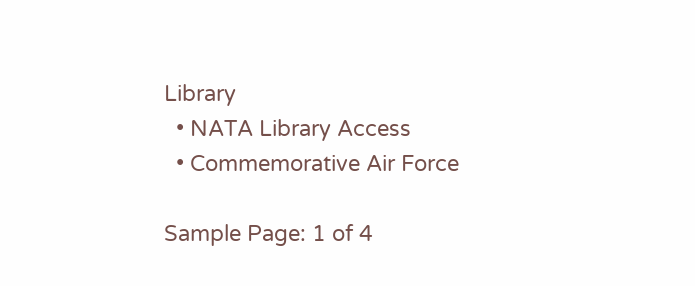Library
  • NATA Library Access
  • Commemorative Air Force

Sample Page: 1 of 4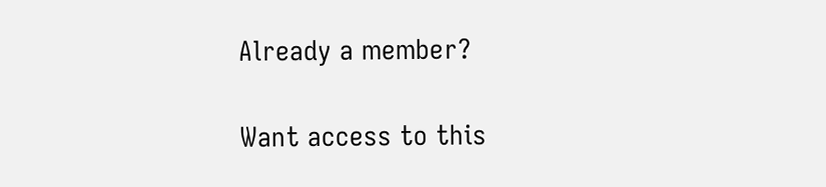Already a member?

Want access to this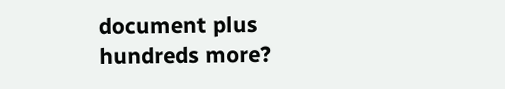document plus hundreds more?